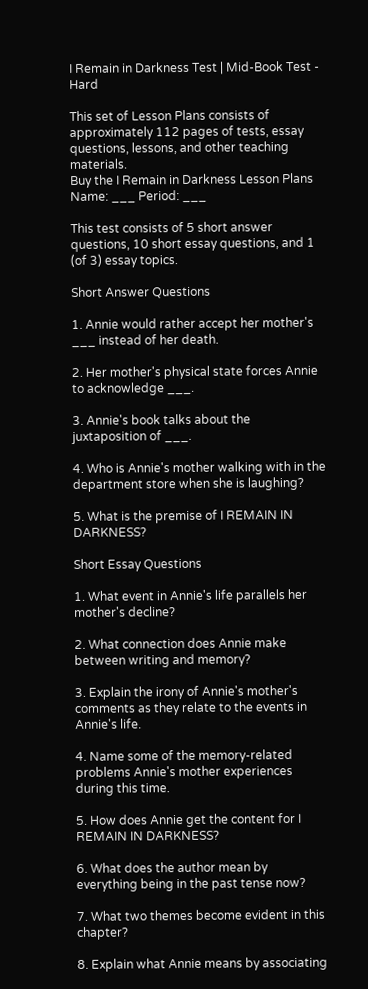I Remain in Darkness Test | Mid-Book Test - Hard

This set of Lesson Plans consists of approximately 112 pages of tests, essay questions, lessons, and other teaching materials.
Buy the I Remain in Darkness Lesson Plans
Name: ___ Period: ___

This test consists of 5 short answer questions, 10 short essay questions, and 1 (of 3) essay topics.

Short Answer Questions

1. Annie would rather accept her mother's ___ instead of her death.

2. Her mother's physical state forces Annie to acknowledge ___.

3. Annie's book talks about the juxtaposition of ___.

4. Who is Annie's mother walking with in the department store when she is laughing?

5. What is the premise of I REMAIN IN DARKNESS?

Short Essay Questions

1. What event in Annie's life parallels her mother's decline?

2. What connection does Annie make between writing and memory?

3. Explain the irony of Annie's mother's comments as they relate to the events in Annie's life.

4. Name some of the memory-related problems Annie's mother experiences during this time.

5. How does Annie get the content for I REMAIN IN DARKNESS?

6. What does the author mean by everything being in the past tense now?

7. What two themes become evident in this chapter?

8. Explain what Annie means by associating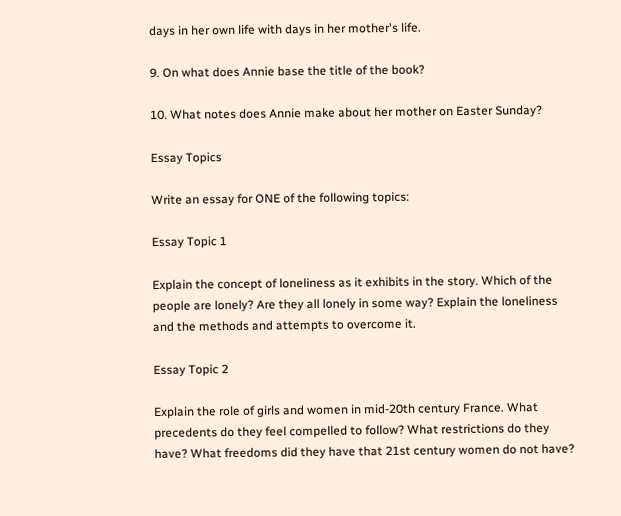days in her own life with days in her mother's life.

9. On what does Annie base the title of the book?

10. What notes does Annie make about her mother on Easter Sunday?

Essay Topics

Write an essay for ONE of the following topics:

Essay Topic 1

Explain the concept of loneliness as it exhibits in the story. Which of the people are lonely? Are they all lonely in some way? Explain the loneliness and the methods and attempts to overcome it.

Essay Topic 2

Explain the role of girls and women in mid-20th century France. What precedents do they feel compelled to follow? What restrictions do they have? What freedoms did they have that 21st century women do not have?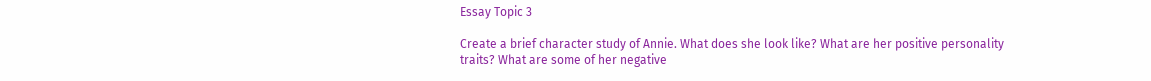Essay Topic 3

Create a brief character study of Annie. What does she look like? What are her positive personality traits? What are some of her negative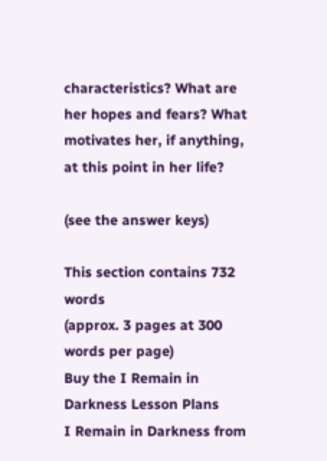characteristics? What are her hopes and fears? What motivates her, if anything, at this point in her life?

(see the answer keys)

This section contains 732 words
(approx. 3 pages at 300 words per page)
Buy the I Remain in Darkness Lesson Plans
I Remain in Darkness from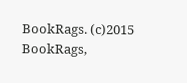BookRags. (c)2015 BookRags,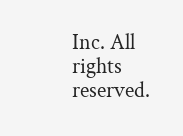Inc. All rights reserved.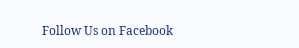Follow Us on Facebook